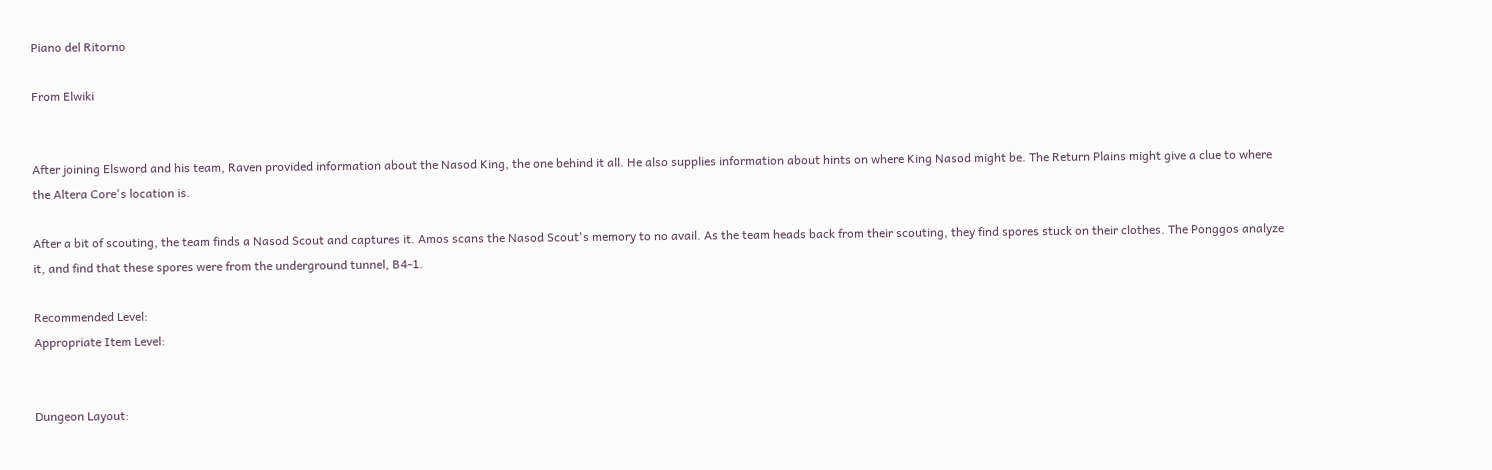Piano del Ritorno

From Elwiki


After joining Elsword and his team, Raven provided information about the Nasod King, the one behind it all. He also supplies information about hints on where King Nasod might be. The Return Plains might give a clue to where the Altera Core's location is.

After a bit of scouting, the team finds a Nasod Scout and captures it. Amos scans the Nasod Scout's memory to no avail. As the team heads back from their scouting, they find spores stuck on their clothes. The Ponggos analyze it, and find that these spores were from the underground tunnel, B4-1.

Recommended Level:
Appropriate Item Level:


Dungeon Layout: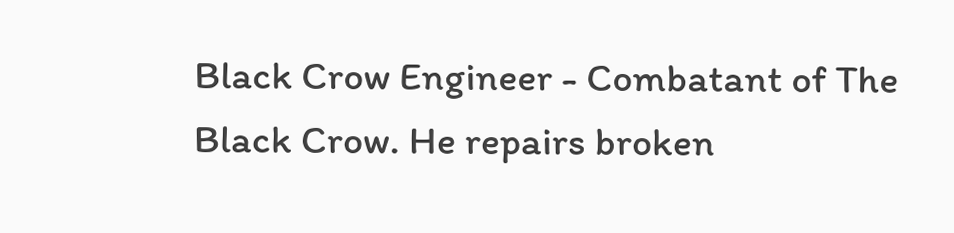Black Crow Engineer - Combatant of The Black Crow. He repairs broken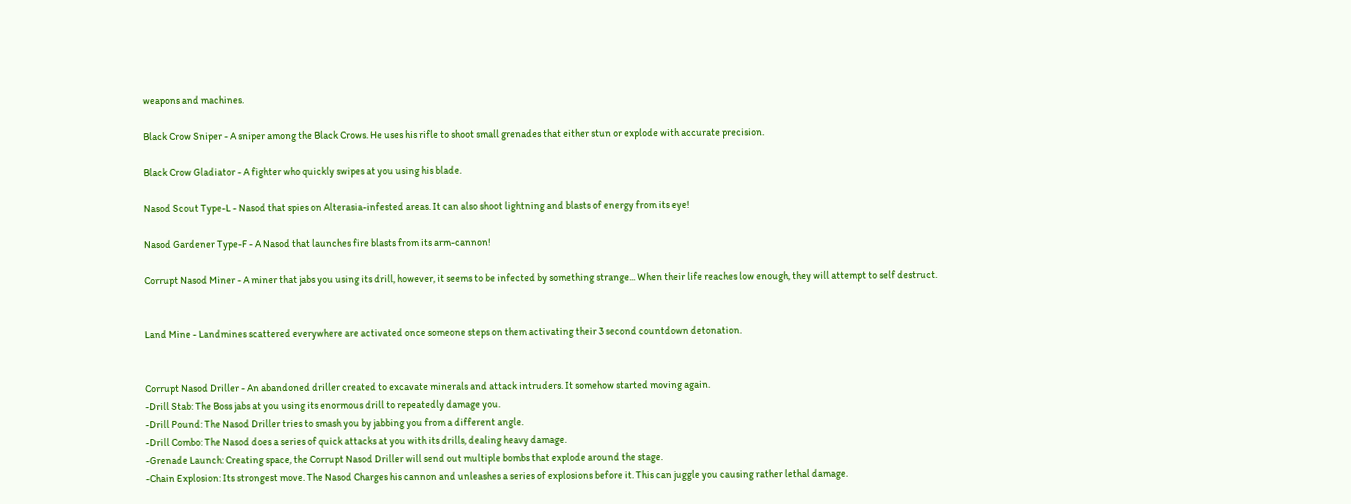weapons and machines.

Black Crow Sniper - A sniper among the Black Crows. He uses his rifle to shoot small grenades that either stun or explode with accurate precision.

Black Crow Gladiator - A fighter who quickly swipes at you using his blade.

Nasod Scout Type-L - Nasod that spies on Alterasia-infested areas. It can also shoot lightning and blasts of energy from its eye!

Nasod Gardener Type-F - A Nasod that launches fire blasts from its arm-cannon!

Corrupt Nasod Miner - A miner that jabs you using its drill, however, it seems to be infected by something strange... When their life reaches low enough, they will attempt to self destruct.


Land Mine - Landmines scattered everywhere are activated once someone steps on them activating their 3 second countdown detonation.


Corrupt Nasod Driller - An abandoned driller created to excavate minerals and attack intruders. It somehow started moving again.
-Drill Stab: The Boss jabs at you using its enormous drill to repeatedly damage you.
-Drill Pound: The Nasod Driller tries to smash you by jabbing you from a different angle.
-Drill Combo: The Nasod does a series of quick attacks at you with its drills, dealing heavy damage.
-Grenade Launch: Creating space, the Corrupt Nasod Driller will send out multiple bombs that explode around the stage.
-Chain Explosion: Its strongest move. The Nasod Charges his cannon and unleashes a series of explosions before it. This can juggle you causing rather lethal damage.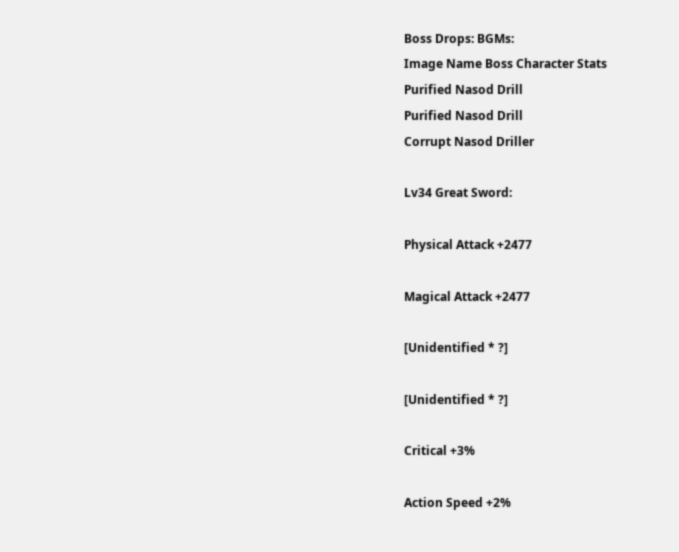Boss Drops: BGMs:
Image Name Boss Character Stats
Purified Nasod Drill
Purified Nasod Drill
Corrupt Nasod Driller

Lv34 Great Sword:

Physical Attack +2477

Magical Attack +2477

[Unidentified * ?]

[Unidentified * ?]

Critical +3%

Action Speed +2%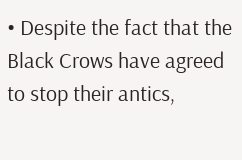• Despite the fact that the Black Crows have agreed to stop their antics,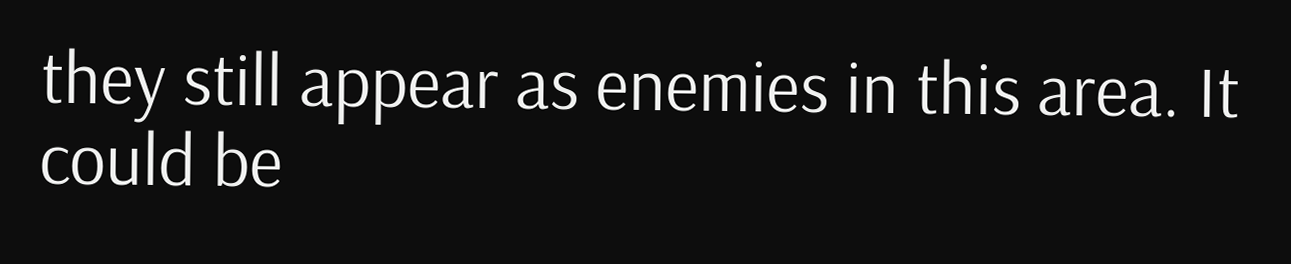they still appear as enemies in this area. It could be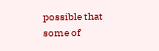possible that some of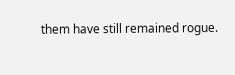them have still remained rogue.